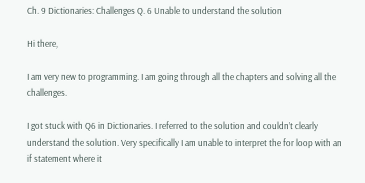Ch. 9 Dictionaries: Challenges Q. 6 Unable to understand the solution

Hi there,

I am very new to programming. I am going through all the chapters and solving all the challenges.

I got stuck with Q6 in Dictionaries. I referred to the solution and couldn’t clearly understand the solution. Very specifically I am unable to interpret the for loop with an if statement where it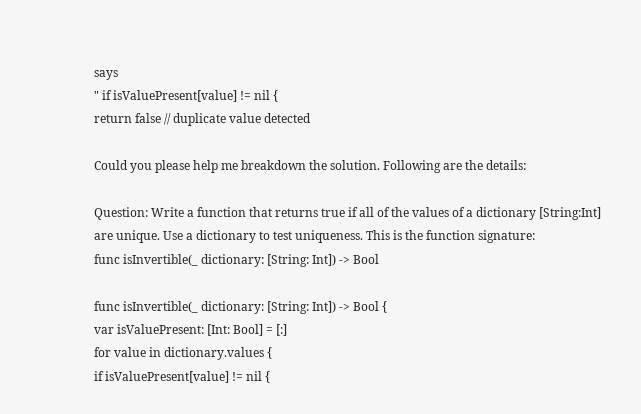says
" if isValuePresent[value] != nil {
return false // duplicate value detected

Could you please help me breakdown the solution. Following are the details:

Question: Write a function that returns true if all of the values of a dictionary [String:Int]
are unique. Use a dictionary to test uniqueness. This is the function signature:
func isInvertible(_ dictionary: [String: Int]) -> Bool

func isInvertible(_ dictionary: [String: Int]) -> Bool {
var isValuePresent: [Int: Bool] = [:]
for value in dictionary.values {
if isValuePresent[value] != nil {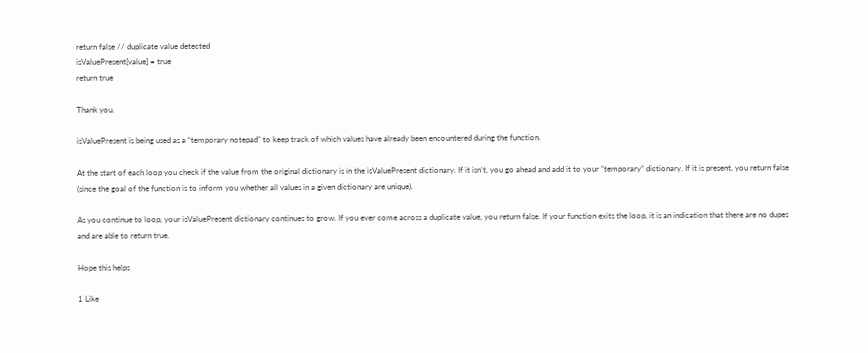return false // duplicate value detected
isValuePresent[value] = true
return true

Thank you.

isValuePresent is being used as a “temporary notepad” to keep track of which values have already been encountered during the function.

At the start of each loop you check if the value from the original dictionary is in the isValuePresent dictionary. If it isn’t, you go ahead and add it to your “temporary” dictionary. If it is present, you return false (since the goal of the function is to inform you whether all values in a given dictionary are unique).

As you continue to loop, your isValuePresent dictionary continues to grow. If you ever come across a duplicate value, you return false. If your function exits the loop, it is an indication that there are no dupes and are able to return true.

Hope this helps

1 Like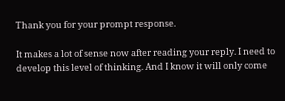Thank you for your prompt response.

It makes a lot of sense now after reading your reply. I need to develop this level of thinking. And I know it will only come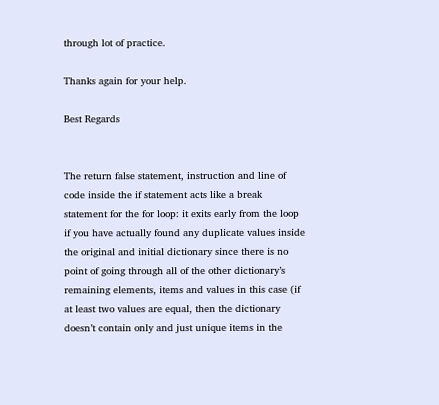through lot of practice.

Thanks again for your help.

Best Regards


The return false statement, instruction and line of code inside the if statement acts like a break statement for the for loop: it exits early from the loop if you have actually found any duplicate values inside the original and initial dictionary since there is no point of going through all of the other dictionary’s remaining elements, items and values in this case (if at least two values are equal, then the dictionary doesn’t contain only and just unique items in the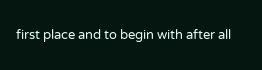first place and to begin with after all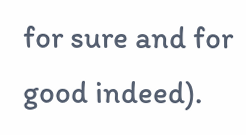for sure and for good indeed).